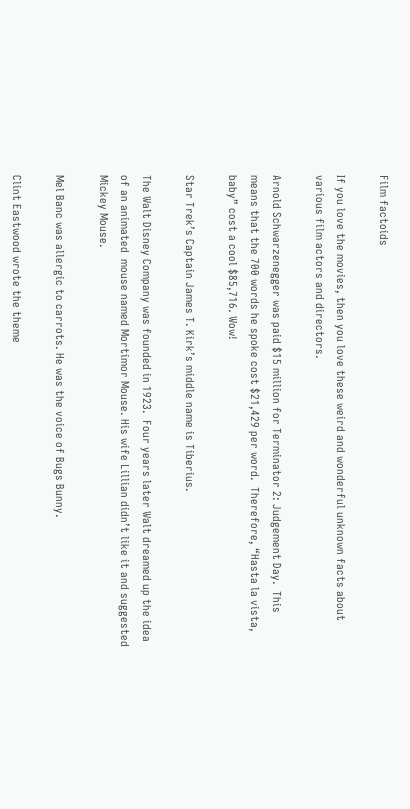Film factoids

If you love the movies, then you love these weird and wonderful unknown facts about various film actors and directors.

Arnold Schwarzenegger was paid $15 million for Terminator 2: Judgement Day.  This means that the 700 words he spoke cost $21,429 per word.  Therefore, “Hasta la vista, baby” cost a cool $85,716. Wow!

Star Trek’s Captain James T. Kirk’s middle name is Tiberius.

The Walt Disney Company was founded in 1923.  Four years later Walt dreamed up the idea of an animated  mouse named Mortimor Mouse. His wife Lillian didn’t like it and suggested Mickey Mouse.

Mel Banc was allergic to carrots. He was the voice of Bugs Bunny.

Clint Eastwood wrote the theme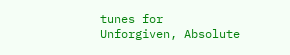tunes for Unforgiven, Absolute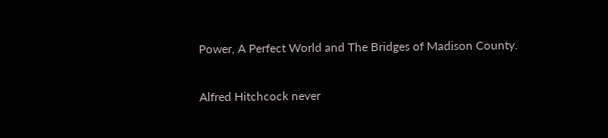Power, A Perfect World and The Bridges of Madison County.

Alfred Hitchcock never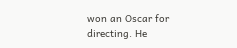won an Oscar for directing. He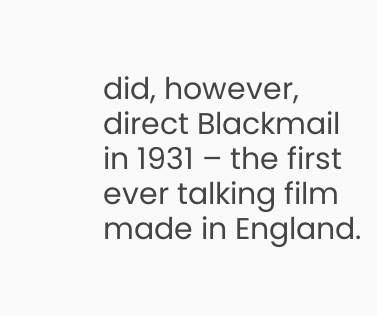did, however, direct Blackmail in 1931 – the first ever talking film made in England.